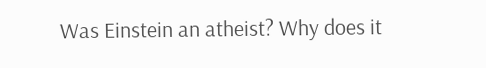Was Einstein an atheist? Why does it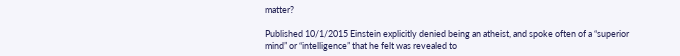matter?

Published 10/1/2015 Einstein explicitly denied being an atheist, and spoke often of a “superior mind” or “intelligence” that he felt was revealed to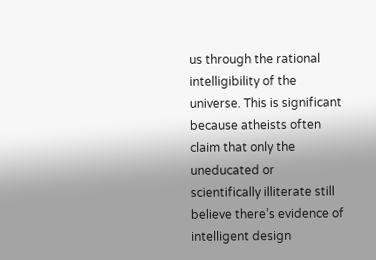us through the rational intelligibility of the universe. This is significant because atheists often claim that only the uneducated or scientifically illiterate still believe there’s evidence of intelligent design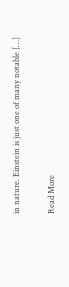in nature. Einstein is just one of many notable […]

Read More